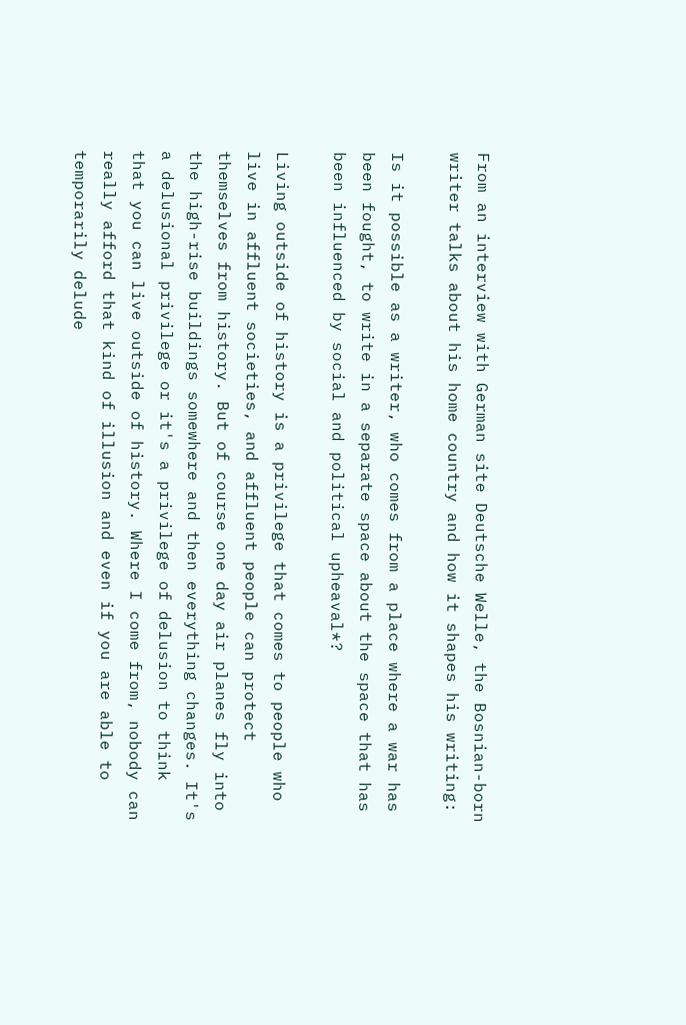From an interview with German site Deutsche Welle, the Bosnian-born writer talks about his home country and how it shapes his writing:

Is it possible as a writer, who comes from a place where a war has been fought, to write in a separate space about the space that has been influenced by social and political upheaval*?

Living outside of history is a privilege that comes to people who live in affluent societies, and affluent people can protect themselves from history. But of course one day air planes fly into the high-rise buildings somewhere and then everything changes. It's a delusional privilege or it's a privilege of delusion to think that you can live outside of history. Where I come from, nobody can really afford that kind of illusion and even if you are able to temporarily delude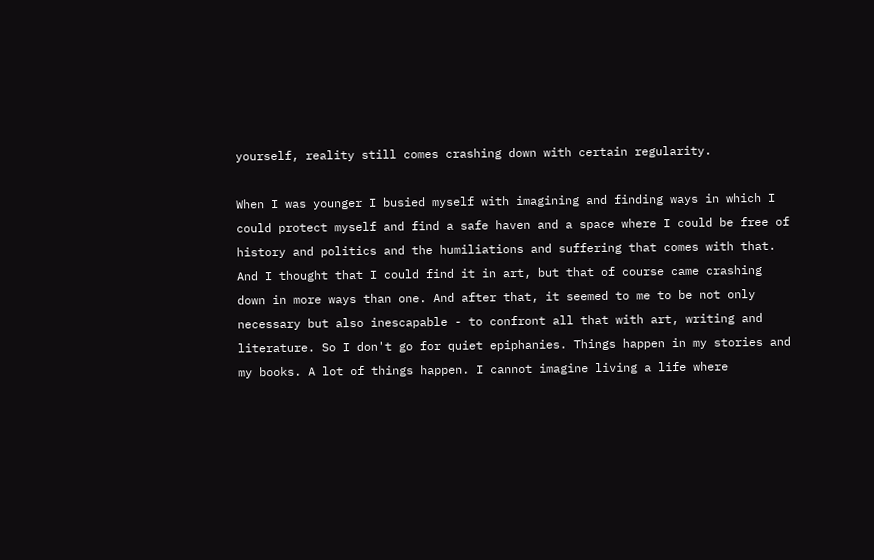yourself, reality still comes crashing down with certain regularity.

When I was younger I busied myself with imagining and finding ways in which I could protect myself and find a safe haven and a space where I could be free of history and politics and the humiliations and suffering that comes with that. And I thought that I could find it in art, but that of course came crashing down in more ways than one. And after that, it seemed to me to be not only necessary but also inescapable - to confront all that with art, writing and literature. So I don't go for quiet epiphanies. Things happen in my stories and my books. A lot of things happen. I cannot imagine living a life where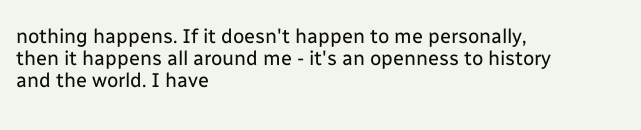nothing happens. If it doesn't happen to me personally, then it happens all around me - it's an openness to history and the world. I have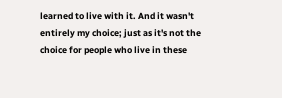learned to live with it. And it wasn't entirely my choice; just as it's not the choice for people who live in these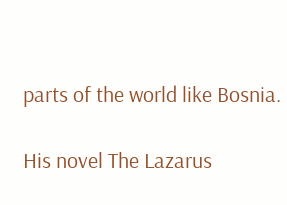parts of the world like Bosnia.

His novel The Lazarus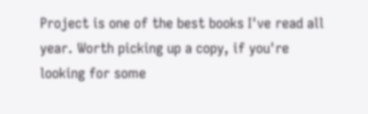Project is one of the best books I've read all year. Worth picking up a copy, if you're looking for some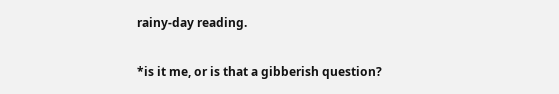rainy-day reading.

*is it me, or is that a gibberish question?